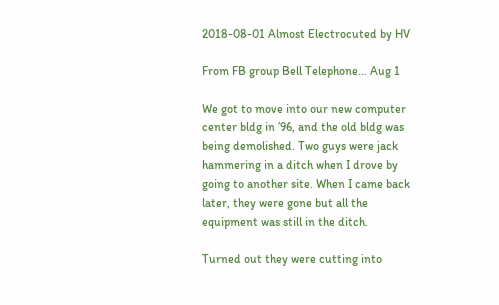2018-08-01 Almost Electrocuted by HV

From FB group Bell Telephone… Aug 1

We got to move into our new computer center bldg in ’96, and the old bldg was being demolished. Two guys were jack hammering in a ditch when I drove by going to another site. When I came back later, they were gone but all the equipment was still in the ditch.

Turned out they were cutting into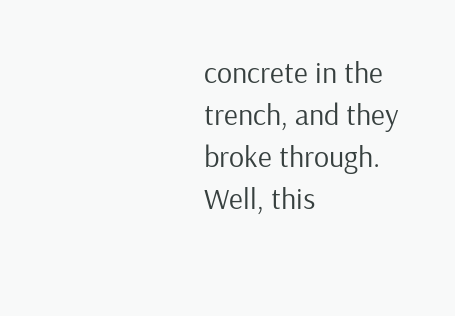concrete in the trench, and they broke through. Well, this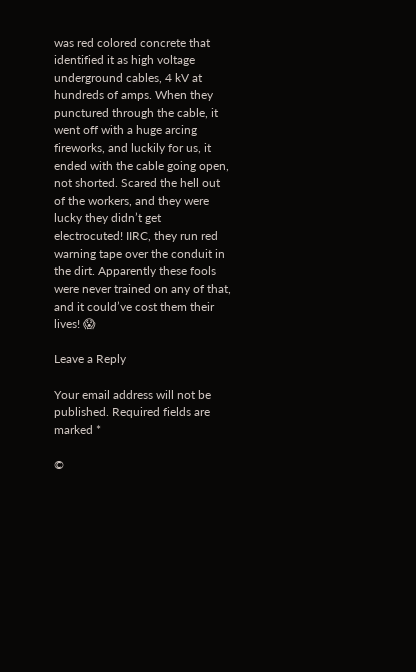was red colored concrete that identified it as high voltage underground cables, 4 kV at hundreds of amps. When they punctured through the cable, it went off with a huge arcing fireworks, and luckily for us, it ended with the cable going open, not shorted. Scared the hell out of the workers, and they were lucky they didn’t get electrocuted! IIRC, they run red warning tape over the conduit in the dirt. Apparently these fools were never trained on any of that, and it could’ve cost them their lives! 😱

Leave a Reply

Your email address will not be published. Required fields are marked *

©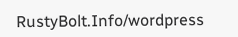RustyBolt.Info/wordpress